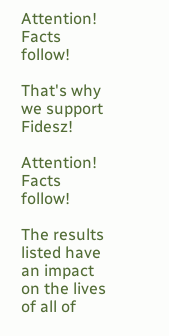Attention! Facts follow!

That's why we support Fidesz!

Attention!  Facts follow!

The results listed have an impact on the lives of all of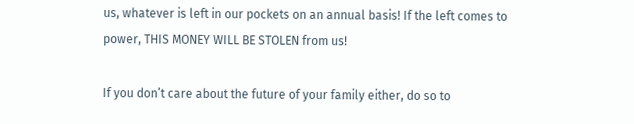us, whatever is left in our pockets on an annual basis! If the left comes to power, THIS MONEY WILL BE STOLEN from us!

If you don’t care about the future of your family either, do so to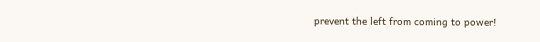prevent the left from coming to power!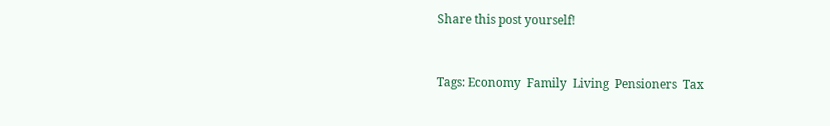Share this post yourself!


Tags: Economy  Family  Living  Pensioners  Tax